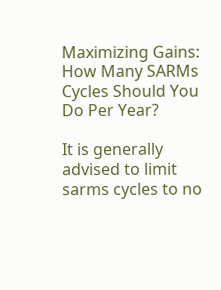Maximizing Gains: How Many SARMs Cycles Should You Do Per Year?

It is generally advised to limit sarms cycles to no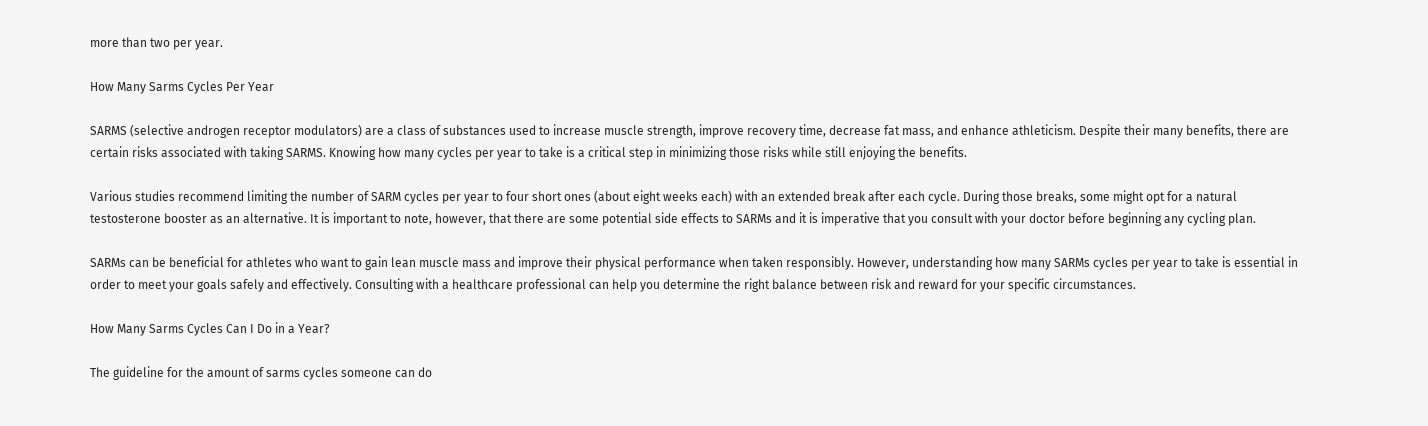more than two per year.

How Many Sarms Cycles Per Year

SARMS (selective androgen receptor modulators) are a class of substances used to increase muscle strength, improve recovery time, decrease fat mass, and enhance athleticism. Despite their many benefits, there are certain risks associated with taking SARMS. Knowing how many cycles per year to take is a critical step in minimizing those risks while still enjoying the benefits.

Various studies recommend limiting the number of SARM cycles per year to four short ones (about eight weeks each) with an extended break after each cycle. During those breaks, some might opt for a natural testosterone booster as an alternative. It is important to note, however, that there are some potential side effects to SARMs and it is imperative that you consult with your doctor before beginning any cycling plan.

SARMs can be beneficial for athletes who want to gain lean muscle mass and improve their physical performance when taken responsibly. However, understanding how many SARMs cycles per year to take is essential in order to meet your goals safely and effectively. Consulting with a healthcare professional can help you determine the right balance between risk and reward for your specific circumstances.

How Many Sarms Cycles Can I Do in a Year?

The guideline for the amount of sarms cycles someone can do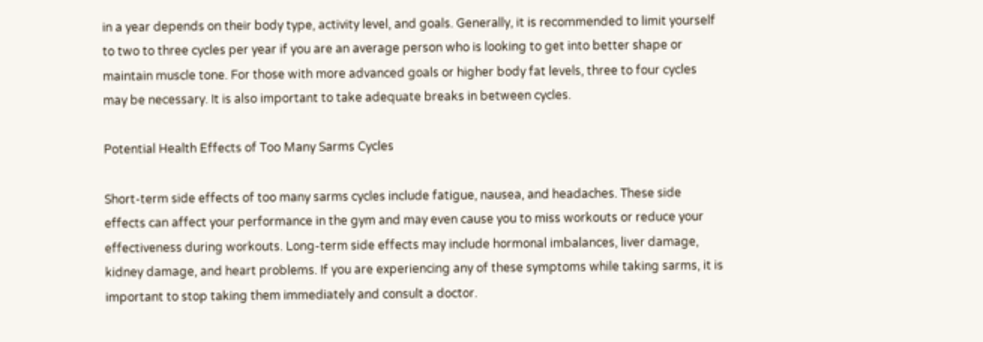in a year depends on their body type, activity level, and goals. Generally, it is recommended to limit yourself to two to three cycles per year if you are an average person who is looking to get into better shape or maintain muscle tone. For those with more advanced goals or higher body fat levels, three to four cycles may be necessary. It is also important to take adequate breaks in between cycles.

Potential Health Effects of Too Many Sarms Cycles

Short-term side effects of too many sarms cycles include fatigue, nausea, and headaches. These side effects can affect your performance in the gym and may even cause you to miss workouts or reduce your effectiveness during workouts. Long-term side effects may include hormonal imbalances, liver damage, kidney damage, and heart problems. If you are experiencing any of these symptoms while taking sarms, it is important to stop taking them immediately and consult a doctor.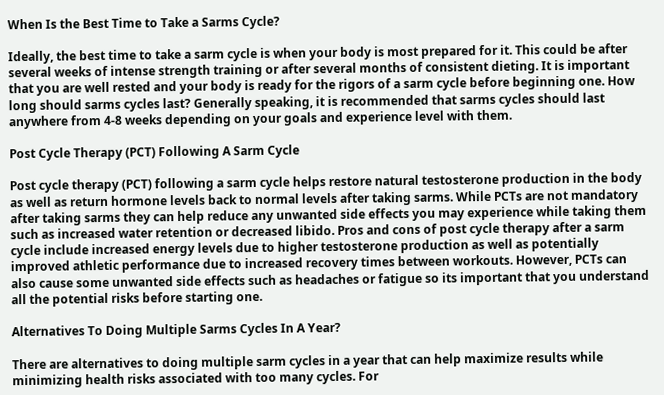When Is the Best Time to Take a Sarms Cycle?

Ideally, the best time to take a sarm cycle is when your body is most prepared for it. This could be after several weeks of intense strength training or after several months of consistent dieting. It is important that you are well rested and your body is ready for the rigors of a sarm cycle before beginning one. How long should sarms cycles last? Generally speaking, it is recommended that sarms cycles should last anywhere from 4-8 weeks depending on your goals and experience level with them.

Post Cycle Therapy (PCT) Following A Sarm Cycle

Post cycle therapy (PCT) following a sarm cycle helps restore natural testosterone production in the body as well as return hormone levels back to normal levels after taking sarms. While PCTs are not mandatory after taking sarms they can help reduce any unwanted side effects you may experience while taking them such as increased water retention or decreased libido. Pros and cons of post cycle therapy after a sarm cycle include increased energy levels due to higher testosterone production as well as potentially improved athletic performance due to increased recovery times between workouts. However, PCTs can also cause some unwanted side effects such as headaches or fatigue so its important that you understand all the potential risks before starting one.

Alternatives To Doing Multiple Sarms Cycles In A Year?

There are alternatives to doing multiple sarm cycles in a year that can help maximize results while minimizing health risks associated with too many cycles. For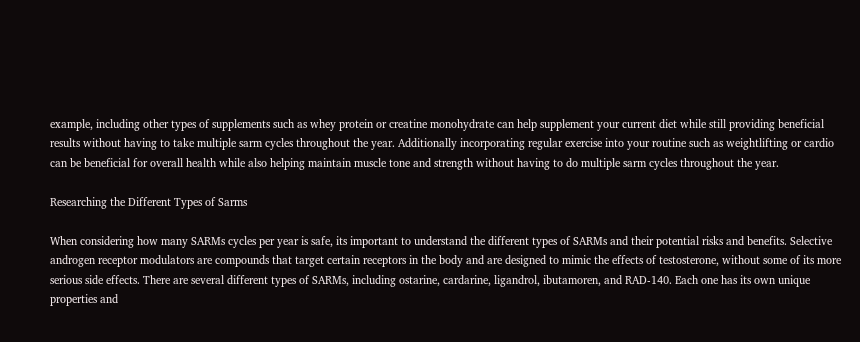example, including other types of supplements such as whey protein or creatine monohydrate can help supplement your current diet while still providing beneficial results without having to take multiple sarm cycles throughout the year. Additionally incorporating regular exercise into your routine such as weightlifting or cardio can be beneficial for overall health while also helping maintain muscle tone and strength without having to do multiple sarm cycles throughout the year.

Researching the Different Types of Sarms

When considering how many SARMs cycles per year is safe, its important to understand the different types of SARMs and their potential risks and benefits. Selective androgen receptor modulators are compounds that target certain receptors in the body and are designed to mimic the effects of testosterone, without some of its more serious side effects. There are several different types of SARMs, including ostarine, cardarine, ligandrol, ibutamoren, and RAD-140. Each one has its own unique properties and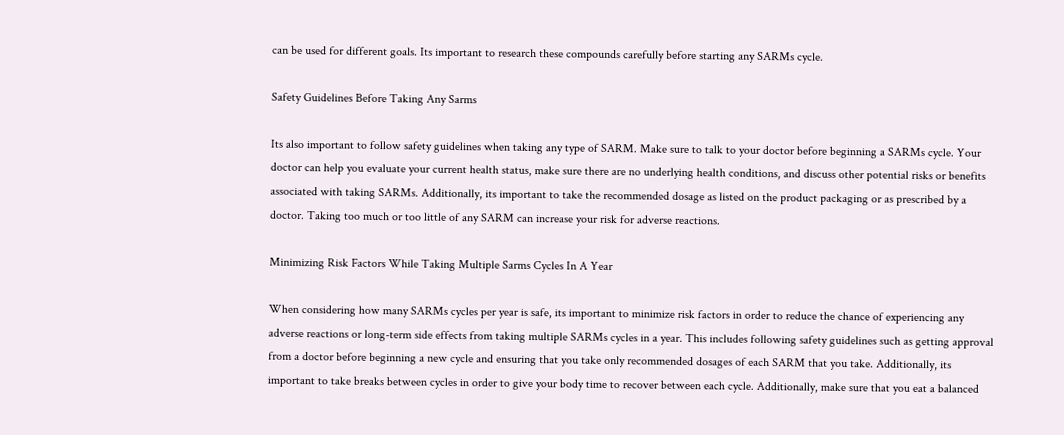can be used for different goals. Its important to research these compounds carefully before starting any SARMs cycle.

Safety Guidelines Before Taking Any Sarms

Its also important to follow safety guidelines when taking any type of SARM. Make sure to talk to your doctor before beginning a SARMs cycle. Your doctor can help you evaluate your current health status, make sure there are no underlying health conditions, and discuss other potential risks or benefits associated with taking SARMs. Additionally, its important to take the recommended dosage as listed on the product packaging or as prescribed by a doctor. Taking too much or too little of any SARM can increase your risk for adverse reactions.

Minimizing Risk Factors While Taking Multiple Sarms Cycles In A Year

When considering how many SARMs cycles per year is safe, its important to minimize risk factors in order to reduce the chance of experiencing any adverse reactions or long-term side effects from taking multiple SARMs cycles in a year. This includes following safety guidelines such as getting approval from a doctor before beginning a new cycle and ensuring that you take only recommended dosages of each SARM that you take. Additionally, its important to take breaks between cycles in order to give your body time to recover between each cycle. Additionally, make sure that you eat a balanced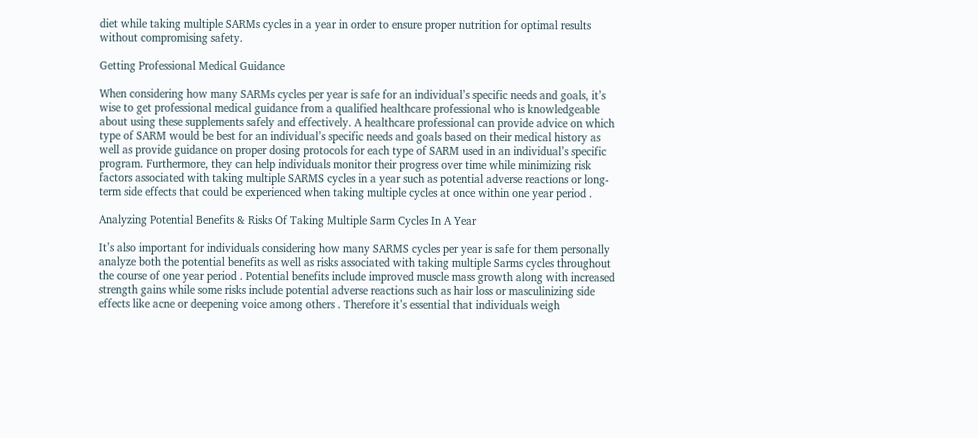diet while taking multiple SARMs cycles in a year in order to ensure proper nutrition for optimal results without compromising safety.

Getting Professional Medical Guidance

When considering how many SARMs cycles per year is safe for an individual’s specific needs and goals, it’s wise to get professional medical guidance from a qualified healthcare professional who is knowledgeable about using these supplements safely and effectively. A healthcare professional can provide advice on which type of SARM would be best for an individual’s specific needs and goals based on their medical history as well as provide guidance on proper dosing protocols for each type of SARM used in an individual’s specific program. Furthermore, they can help individuals monitor their progress over time while minimizing risk factors associated with taking multiple SARMS cycles in a year such as potential adverse reactions or long-term side effects that could be experienced when taking multiple cycles at once within one year period .

Analyzing Potential Benefits & Risks Of Taking Multiple Sarm Cycles In A Year

It’s also important for individuals considering how many SARMS cycles per year is safe for them personally analyze both the potential benefits as well as risks associated with taking multiple Sarms cycles throughout the course of one year period . Potential benefits include improved muscle mass growth along with increased strength gains while some risks include potential adverse reactions such as hair loss or masculinizing side effects like acne or deepening voice among others . Therefore it’s essential that individuals weigh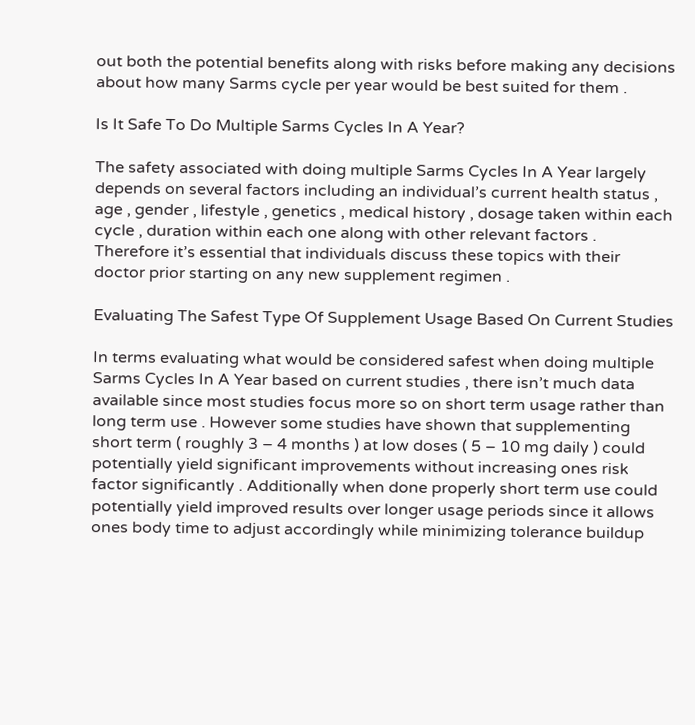out both the potential benefits along with risks before making any decisions about how many Sarms cycle per year would be best suited for them .

Is It Safe To Do Multiple Sarms Cycles In A Year?

The safety associated with doing multiple Sarms Cycles In A Year largely depends on several factors including an individual’s current health status , age , gender , lifestyle , genetics , medical history , dosage taken within each cycle , duration within each one along with other relevant factors . Therefore it’s essential that individuals discuss these topics with their doctor prior starting on any new supplement regimen .

Evaluating The Safest Type Of Supplement Usage Based On Current Studies

In terms evaluating what would be considered safest when doing multiple Sarms Cycles In A Year based on current studies , there isn’t much data available since most studies focus more so on short term usage rather than long term use . However some studies have shown that supplementing short term ( roughly 3 – 4 months ) at low doses ( 5 – 10 mg daily ) could potentially yield significant improvements without increasing ones risk factor significantly . Additionally when done properly short term use could potentially yield improved results over longer usage periods since it allows ones body time to adjust accordingly while minimizing tolerance buildup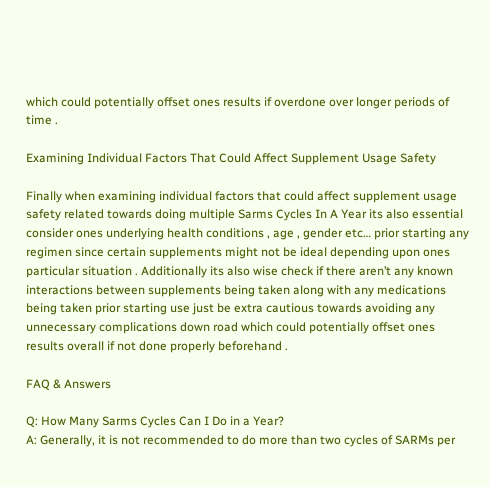which could potentially offset ones results if overdone over longer periods of time .

Examining Individual Factors That Could Affect Supplement Usage Safety

Finally when examining individual factors that could affect supplement usage safety related towards doing multiple Sarms Cycles In A Year its also essential consider ones underlying health conditions , age , gender etc… prior starting any regimen since certain supplements might not be ideal depending upon ones particular situation . Additionally its also wise check if there aren’t any known interactions between supplements being taken along with any medications being taken prior starting use just be extra cautious towards avoiding any unnecessary complications down road which could potentially offset ones results overall if not done properly beforehand .

FAQ & Answers

Q: How Many Sarms Cycles Can I Do in a Year?
A: Generally, it is not recommended to do more than two cycles of SARMs per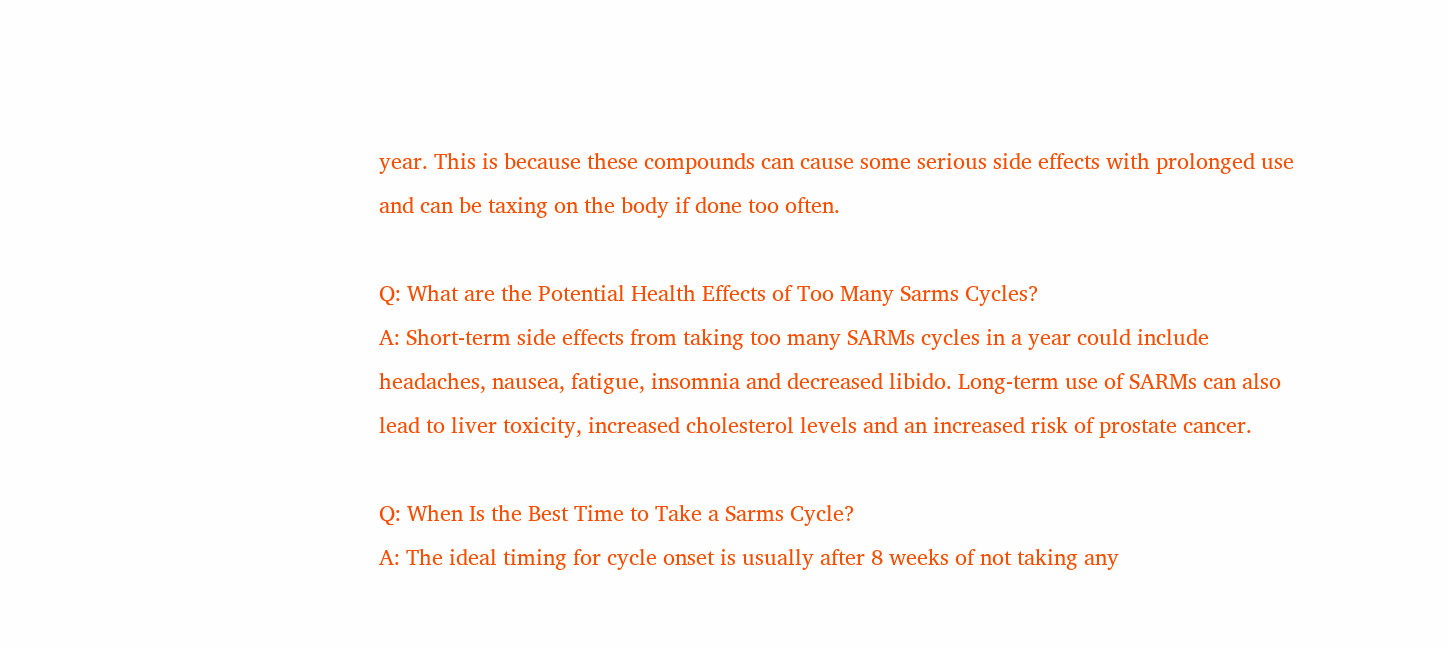year. This is because these compounds can cause some serious side effects with prolonged use and can be taxing on the body if done too often.

Q: What are the Potential Health Effects of Too Many Sarms Cycles?
A: Short-term side effects from taking too many SARMs cycles in a year could include headaches, nausea, fatigue, insomnia and decreased libido. Long-term use of SARMs can also lead to liver toxicity, increased cholesterol levels and an increased risk of prostate cancer.

Q: When Is the Best Time to Take a Sarms Cycle?
A: The ideal timing for cycle onset is usually after 8 weeks of not taking any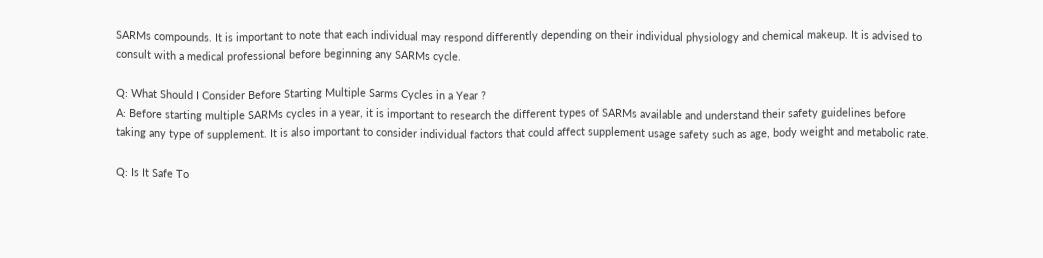SARMs compounds. It is important to note that each individual may respond differently depending on their individual physiology and chemical makeup. It is advised to consult with a medical professional before beginning any SARMs cycle.

Q: What Should I Consider Before Starting Multiple Sarms Cycles in a Year ?
A: Before starting multiple SARMs cycles in a year, it is important to research the different types of SARMs available and understand their safety guidelines before taking any type of supplement. It is also important to consider individual factors that could affect supplement usage safety such as age, body weight and metabolic rate.

Q: Is It Safe To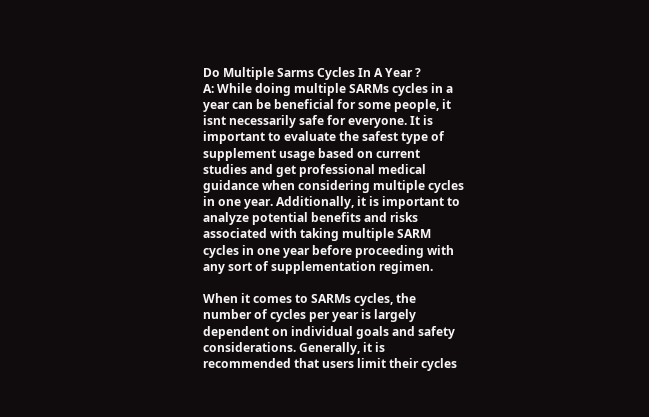Do Multiple Sarms Cycles In A Year ?
A: While doing multiple SARMs cycles in a year can be beneficial for some people, it isnt necessarily safe for everyone. It is important to evaluate the safest type of supplement usage based on current studies and get professional medical guidance when considering multiple cycles in one year. Additionally, it is important to analyze potential benefits and risks associated with taking multiple SARM cycles in one year before proceeding with any sort of supplementation regimen.

When it comes to SARMs cycles, the number of cycles per year is largely dependent on individual goals and safety considerations. Generally, it is recommended that users limit their cycles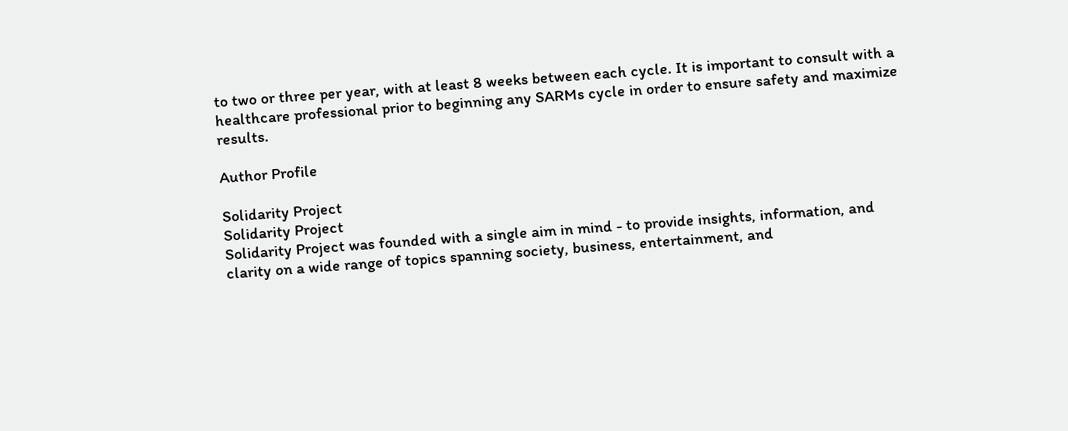to two or three per year, with at least 8 weeks between each cycle. It is important to consult with a healthcare professional prior to beginning any SARMs cycle in order to ensure safety and maximize results.

Author Profile

Solidarity Project
Solidarity Project
Solidarity Project was founded with a single aim in mind - to provide insights, information, and clarity on a wide range of topics spanning society, business, entertainment, and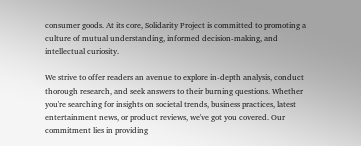consumer goods. At its core, Solidarity Project is committed to promoting a culture of mutual understanding, informed decision-making, and intellectual curiosity.

We strive to offer readers an avenue to explore in-depth analysis, conduct thorough research, and seek answers to their burning questions. Whether you're searching for insights on societal trends, business practices, latest entertainment news, or product reviews, we've got you covered. Our commitment lies in providing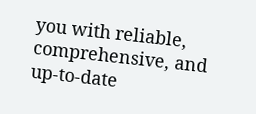you with reliable, comprehensive, and up-to-date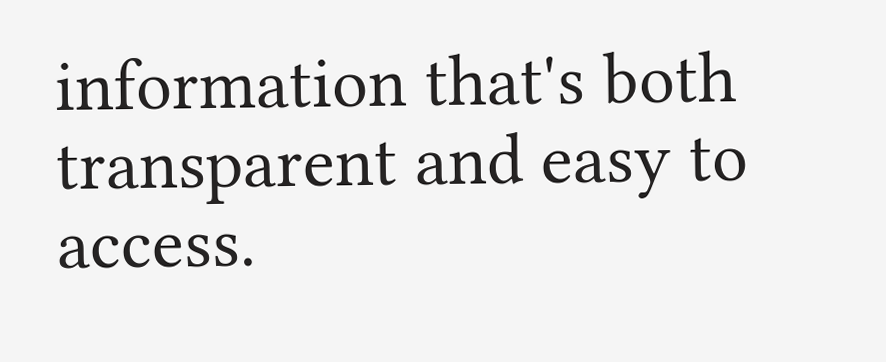information that's both transparent and easy to access.